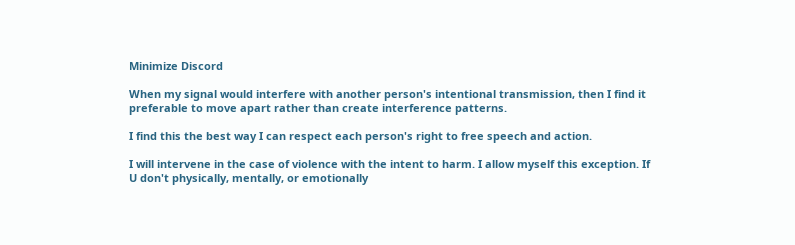Minimize Discord

When my signal would interfere with another person's intentional transmission, then I find it preferable to move apart rather than create interference patterns.

I find this the best way I can respect each person's right to free speech and action.

I will intervene in the case of violence with the intent to harm. I allow myself this exception. If U don't physically, mentally, or emotionally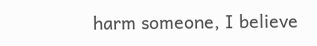harm someone, I believe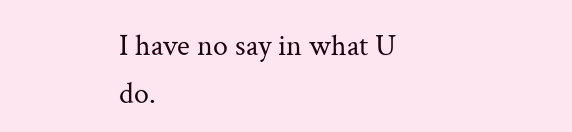I have no say in what U do.